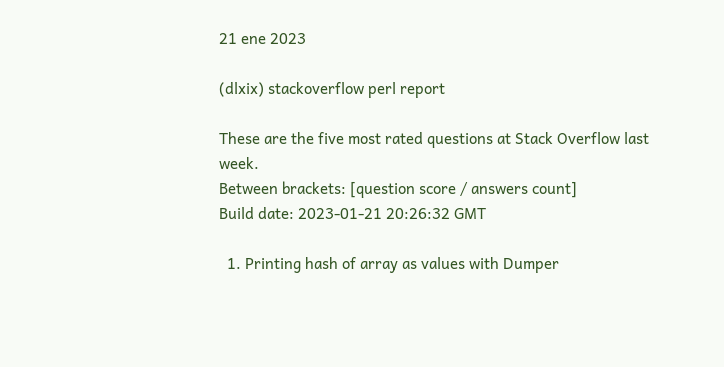21 ene 2023

(dlxix) stackoverflow perl report

These are the five most rated questions at Stack Overflow last week.
Between brackets: [question score / answers count]
Build date: 2023-01-21 20:26:32 GMT

  1. Printing hash of array as values with Dumper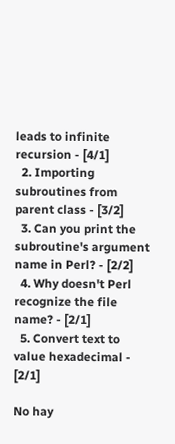leads to infinite recursion - [4/1]
  2. Importing subroutines from parent class - [3/2]
  3. Can you print the subroutine's argument name in Perl? - [2/2]
  4. Why doesn't Perl recognize the file name? - [2/1]
  5. Convert text to value hexadecimal - [2/1]

No hay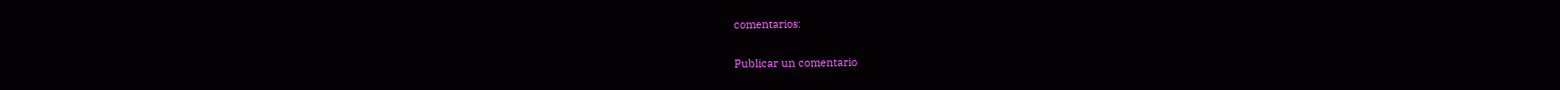comentarios:

Publicar un comentario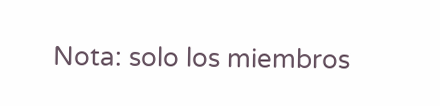Nota: solo los miembros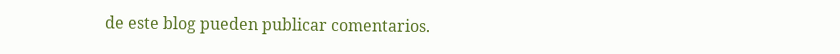de este blog pueden publicar comentarios.